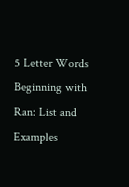5 Letter Words Beginning with Ran: List and Examples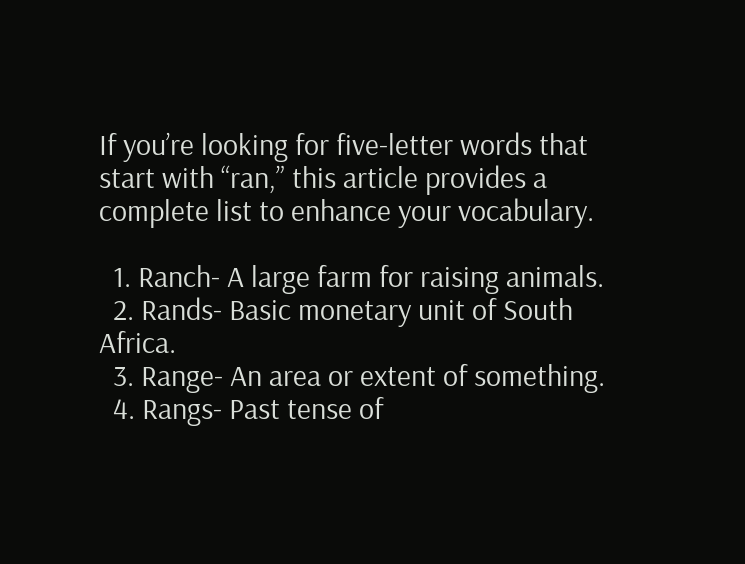If you’re looking for five-letter words that start with “ran,” this article provides a complete list to enhance your vocabulary.

  1. Ranch- A large farm for raising animals.
  2. Rands- Basic monetary unit of South Africa.
  3. Range- An area or extent of something.
  4. Rangs- Past tense of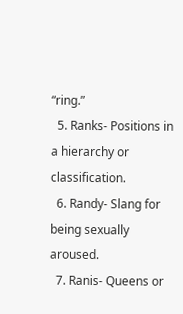“ring.”
  5. Ranks- Positions in a hierarchy or classification.
  6. Randy- Slang for being sexually aroused.
  7. Ranis- Queens or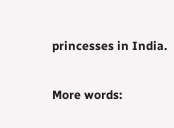princesses in India.

More words: